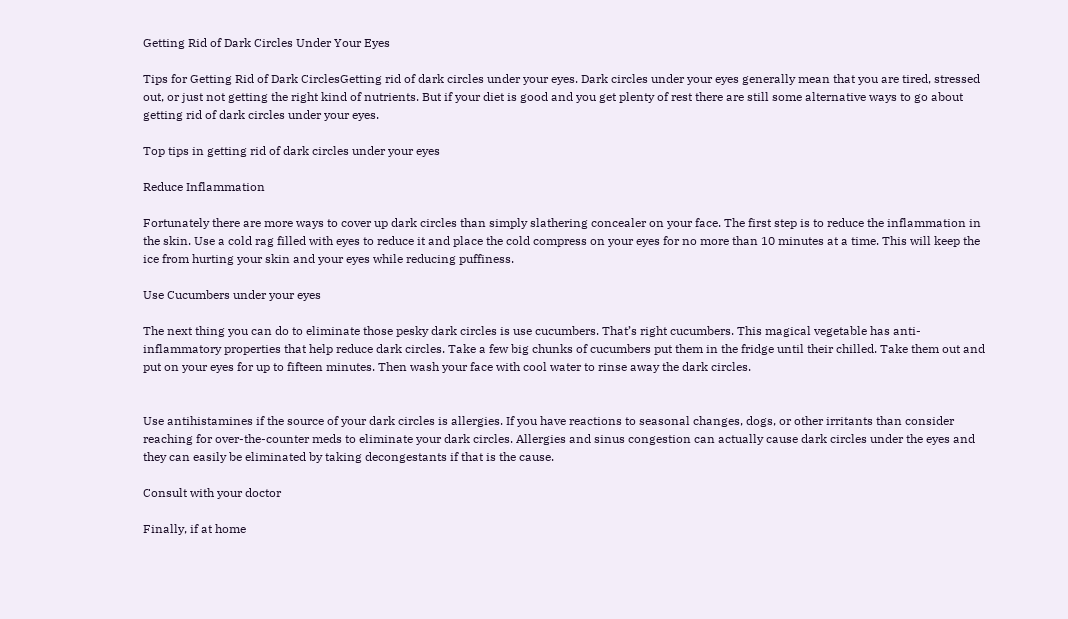Getting Rid of Dark Circles Under Your Eyes

Tips for Getting Rid of Dark CirclesGetting rid of dark circles under your eyes. Dark circles under your eyes generally mean that you are tired, stressed out, or just not getting the right kind of nutrients. But if your diet is good and you get plenty of rest there are still some alternative ways to go about getting rid of dark circles under your eyes.

Top tips in getting rid of dark circles under your eyes

Reduce Inflammation

Fortunately there are more ways to cover up dark circles than simply slathering concealer on your face. The first step is to reduce the inflammation in the skin. Use a cold rag filled with eyes to reduce it and place the cold compress on your eyes for no more than 10 minutes at a time. This will keep the ice from hurting your skin and your eyes while reducing puffiness.

Use Cucumbers under your eyes

The next thing you can do to eliminate those pesky dark circles is use cucumbers. That’s right cucumbers. This magical vegetable has anti-inflammatory properties that help reduce dark circles. Take a few big chunks of cucumbers put them in the fridge until their chilled. Take them out and put on your eyes for up to fifteen minutes. Then wash your face with cool water to rinse away the dark circles.


Use antihistamines if the source of your dark circles is allergies. If you have reactions to seasonal changes, dogs, or other irritants than consider reaching for over-the-counter meds to eliminate your dark circles. Allergies and sinus congestion can actually cause dark circles under the eyes and they can easily be eliminated by taking decongestants if that is the cause.

Consult with your doctor

Finally, if at home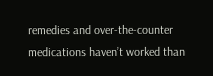remedies and over-the-counter medications haven’t worked than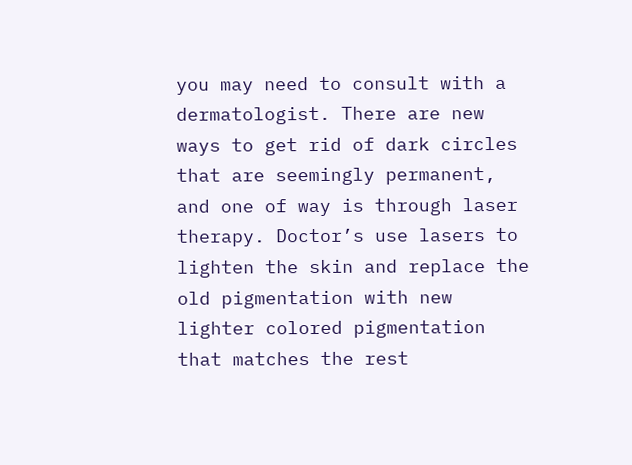you may need to consult with a dermatologist. There are new ways to get rid of dark circles that are seemingly permanent, and one of way is through laser therapy. Doctor’s use lasers to lighten the skin and replace the old pigmentation with new lighter colored pigmentation that matches the rest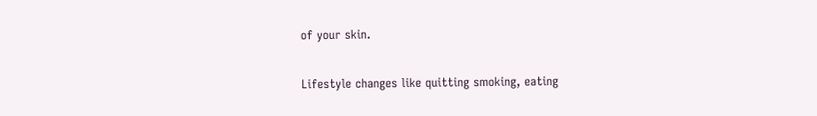of your skin.

Lifestyle changes like quitting smoking, eating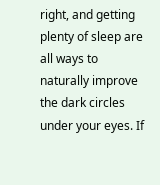right, and getting plenty of sleep are all ways to naturally improve the dark circles under your eyes. If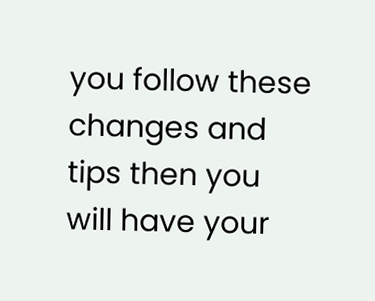you follow these changes and tips then you will have your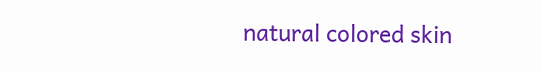natural colored skin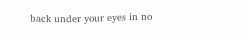back under your eyes in no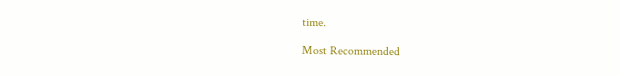time.

Most Recommended